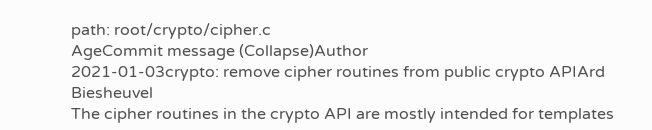path: root/crypto/cipher.c
AgeCommit message (Collapse)Author
2021-01-03crypto: remove cipher routines from public crypto APIArd Biesheuvel
The cipher routines in the crypto API are mostly intended for templates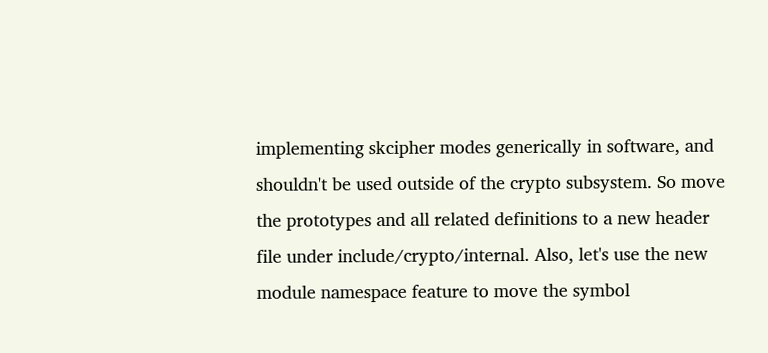implementing skcipher modes generically in software, and shouldn't be used outside of the crypto subsystem. So move the prototypes and all related definitions to a new header file under include/crypto/internal. Also, let's use the new module namespace feature to move the symbol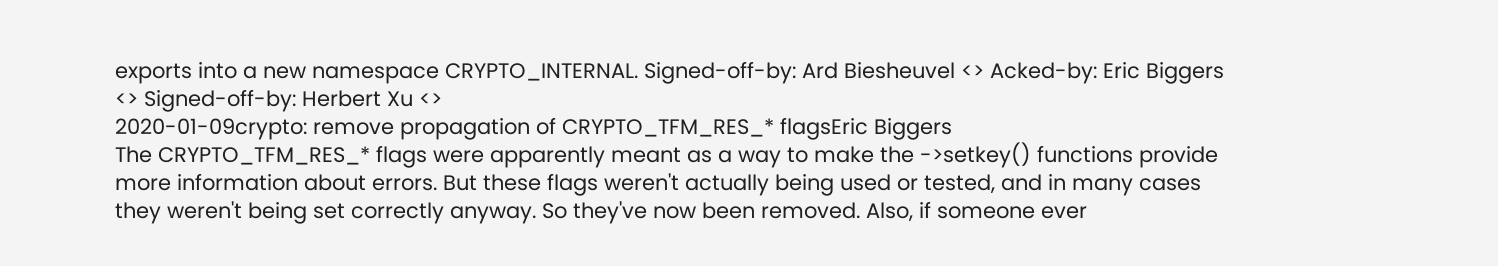exports into a new namespace CRYPTO_INTERNAL. Signed-off-by: Ard Biesheuvel <> Acked-by: Eric Biggers <> Signed-off-by: Herbert Xu <>
2020-01-09crypto: remove propagation of CRYPTO_TFM_RES_* flagsEric Biggers
The CRYPTO_TFM_RES_* flags were apparently meant as a way to make the ->setkey() functions provide more information about errors. But these flags weren't actually being used or tested, and in many cases they weren't being set correctly anyway. So they've now been removed. Also, if someone ever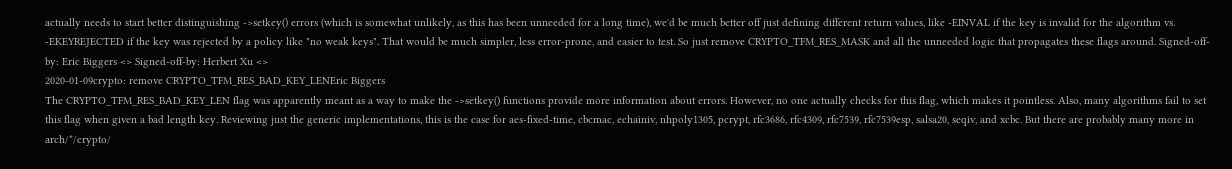actually needs to start better distinguishing ->setkey() errors (which is somewhat unlikely, as this has been unneeded for a long time), we'd be much better off just defining different return values, like -EINVAL if the key is invalid for the algorithm vs. -EKEYREJECTED if the key was rejected by a policy like "no weak keys". That would be much simpler, less error-prone, and easier to test. So just remove CRYPTO_TFM_RES_MASK and all the unneeded logic that propagates these flags around. Signed-off-by: Eric Biggers <> Signed-off-by: Herbert Xu <>
2020-01-09crypto: remove CRYPTO_TFM_RES_BAD_KEY_LENEric Biggers
The CRYPTO_TFM_RES_BAD_KEY_LEN flag was apparently meant as a way to make the ->setkey() functions provide more information about errors. However, no one actually checks for this flag, which makes it pointless. Also, many algorithms fail to set this flag when given a bad length key. Reviewing just the generic implementations, this is the case for aes-fixed-time, cbcmac, echainiv, nhpoly1305, pcrypt, rfc3686, rfc4309, rfc7539, rfc7539esp, salsa20, seqiv, and xcbc. But there are probably many more in arch/*/crypto/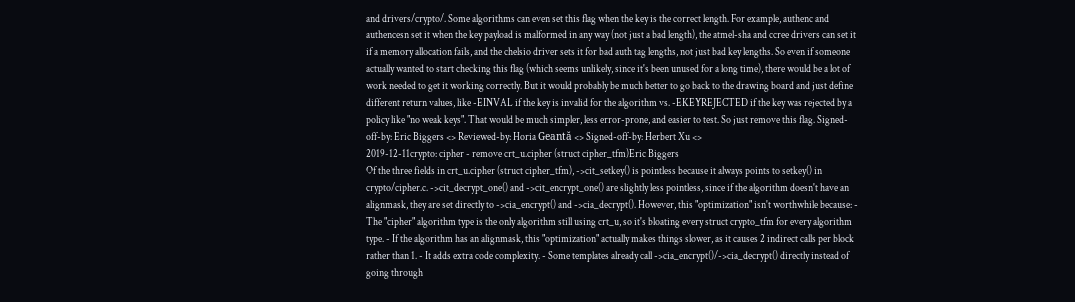and drivers/crypto/. Some algorithms can even set this flag when the key is the correct length. For example, authenc and authencesn set it when the key payload is malformed in any way (not just a bad length), the atmel-sha and ccree drivers can set it if a memory allocation fails, and the chelsio driver sets it for bad auth tag lengths, not just bad key lengths. So even if someone actually wanted to start checking this flag (which seems unlikely, since it's been unused for a long time), there would be a lot of work needed to get it working correctly. But it would probably be much better to go back to the drawing board and just define different return values, like -EINVAL if the key is invalid for the algorithm vs. -EKEYREJECTED if the key was rejected by a policy like "no weak keys". That would be much simpler, less error-prone, and easier to test. So just remove this flag. Signed-off-by: Eric Biggers <> Reviewed-by: Horia Geantă <> Signed-off-by: Herbert Xu <>
2019-12-11crypto: cipher - remove crt_u.cipher (struct cipher_tfm)Eric Biggers
Of the three fields in crt_u.cipher (struct cipher_tfm), ->cit_setkey() is pointless because it always points to setkey() in crypto/cipher.c. ->cit_decrypt_one() and ->cit_encrypt_one() are slightly less pointless, since if the algorithm doesn't have an alignmask, they are set directly to ->cia_encrypt() and ->cia_decrypt(). However, this "optimization" isn't worthwhile because: - The "cipher" algorithm type is the only algorithm still using crt_u, so it's bloating every struct crypto_tfm for every algorithm type. - If the algorithm has an alignmask, this "optimization" actually makes things slower, as it causes 2 indirect calls per block rather than 1. - It adds extra code complexity. - Some templates already call ->cia_encrypt()/->cia_decrypt() directly instead of going through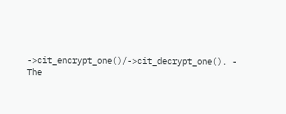->cit_encrypt_one()/->cit_decrypt_one(). - The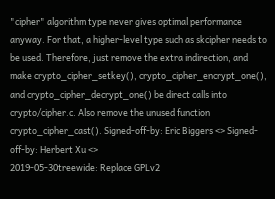"cipher" algorithm type never gives optimal performance anyway. For that, a higher-level type such as skcipher needs to be used. Therefore, just remove the extra indirection, and make crypto_cipher_setkey(), crypto_cipher_encrypt_one(), and crypto_cipher_decrypt_one() be direct calls into crypto/cipher.c. Also remove the unused function crypto_cipher_cast(). Signed-off-by: Eric Biggers <> Signed-off-by: Herbert Xu <>
2019-05-30treewide: Replace GPLv2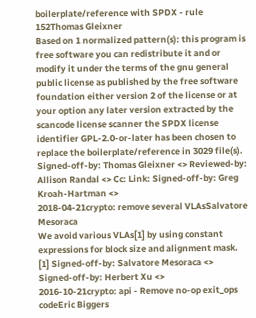boilerplate/reference with SPDX - rule 152Thomas Gleixner
Based on 1 normalized pattern(s): this program is free software you can redistribute it and or modify it under the terms of the gnu general public license as published by the free software foundation either version 2 of the license or at your option any later version extracted by the scancode license scanner the SPDX license identifier GPL-2.0-or-later has been chosen to replace the boilerplate/reference in 3029 file(s). Signed-off-by: Thomas Gleixner <> Reviewed-by: Allison Randal <> Cc: Link: Signed-off-by: Greg Kroah-Hartman <>
2018-04-21crypto: remove several VLAsSalvatore Mesoraca
We avoid various VLAs[1] by using constant expressions for block size and alignment mask. [1] Signed-off-by: Salvatore Mesoraca <> Signed-off-by: Herbert Xu <>
2016-10-21crypto: api - Remove no-op exit_ops codeEric Biggers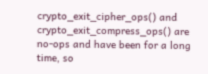crypto_exit_cipher_ops() and crypto_exit_compress_ops() are no-ops and have been for a long time, so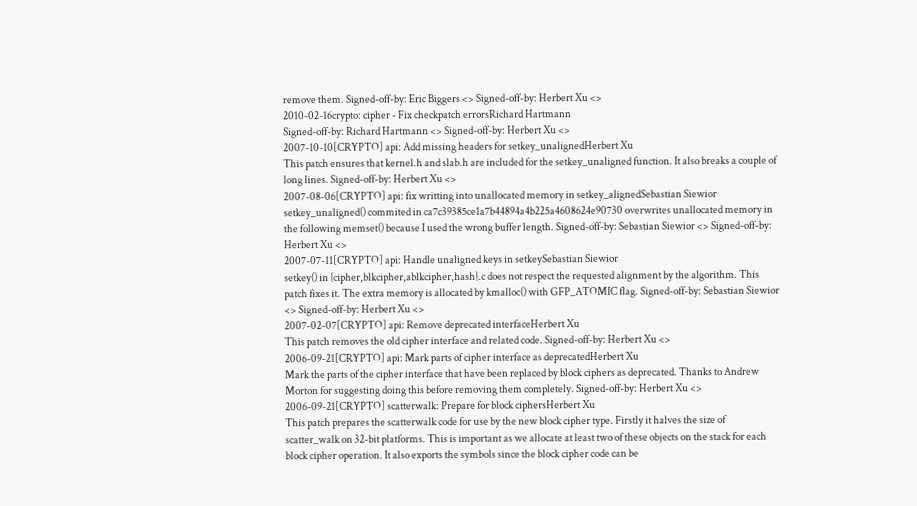remove them. Signed-off-by: Eric Biggers <> Signed-off-by: Herbert Xu <>
2010-02-16crypto: cipher - Fix checkpatch errorsRichard Hartmann
Signed-off-by: Richard Hartmann <> Signed-off-by: Herbert Xu <>
2007-10-10[CRYPTO] api: Add missing headers for setkey_unalignedHerbert Xu
This patch ensures that kernel.h and slab.h are included for the setkey_unaligned function. It also breaks a couple of long lines. Signed-off-by: Herbert Xu <>
2007-08-06[CRYPTO] api: fix writting into unallocated memory in setkey_alignedSebastian Siewior
setkey_unaligned() commited in ca7c39385ce1a7b44894a4b225a4608624e90730 overwrites unallocated memory in the following memset() because I used the wrong buffer length. Signed-off-by: Sebastian Siewior <> Signed-off-by: Herbert Xu <>
2007-07-11[CRYPTO] api: Handle unaligned keys in setkeySebastian Siewior
setkey() in {cipher,blkcipher,ablkcipher,hash}.c does not respect the requested alignment by the algorithm. This patch fixes it. The extra memory is allocated by kmalloc() with GFP_ATOMIC flag. Signed-off-by: Sebastian Siewior <> Signed-off-by: Herbert Xu <>
2007-02-07[CRYPTO] api: Remove deprecated interfaceHerbert Xu
This patch removes the old cipher interface and related code. Signed-off-by: Herbert Xu <>
2006-09-21[CRYPTO] api: Mark parts of cipher interface as deprecatedHerbert Xu
Mark the parts of the cipher interface that have been replaced by block ciphers as deprecated. Thanks to Andrew Morton for suggesting doing this before removing them completely. Signed-off-by: Herbert Xu <>
2006-09-21[CRYPTO] scatterwalk: Prepare for block ciphersHerbert Xu
This patch prepares the scatterwalk code for use by the new block cipher type. Firstly it halves the size of scatter_walk on 32-bit platforms. This is important as we allocate at least two of these objects on the stack for each block cipher operation. It also exports the symbols since the block cipher code can be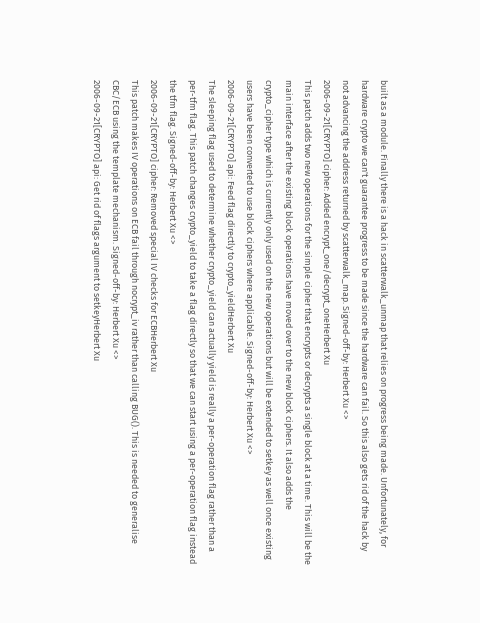built as a module. Finally there is a hack in scatterwalk_unmap that relies on progress being made. Unfortunately, for hardware crypto we can't guarantee progress to be made since the hardware can fail. So this also gets rid of the hack by not advancing the address returned by scatterwalk_map. Signed-off-by: Herbert Xu <>
2006-09-21[CRYPTO] cipher: Added encrypt_one/decrypt_oneHerbert Xu
This patch adds two new operations for the simple cipher that encrypts or decrypts a single block at a time. This will be the main interface after the existing block operations have moved over to the new block ciphers. It also adds the crypto_cipher type which is currently only used on the new operations but will be extended to setkey as well once existing users have been converted to use block ciphers where applicable. Signed-off-by: Herbert Xu <>
2006-09-21[CRYPTO] api: Feed flag directly to crypto_yieldHerbert Xu
The sleeping flag used to determine whether crypto_yield can actually yield is really a per-operation flag rather than a per-tfm flag. This patch changes crypto_yield to take a flag directly so that we can start using a per-operation flag instead the tfm flag. Signed-off-by: Herbert Xu <>
2006-09-21[CRYPTO] cipher: Removed special IV checks for ECBHerbert Xu
This patch makes IV operations on ECB fail through nocrypt_iv rather than calling BUG(). This is needed to generalise CBC/ECB using the template mechanism. Signed-off-by: Herbert Xu <>
2006-09-21[CRYPTO] api: Get rid of flags argument to setkeyHerbert Xu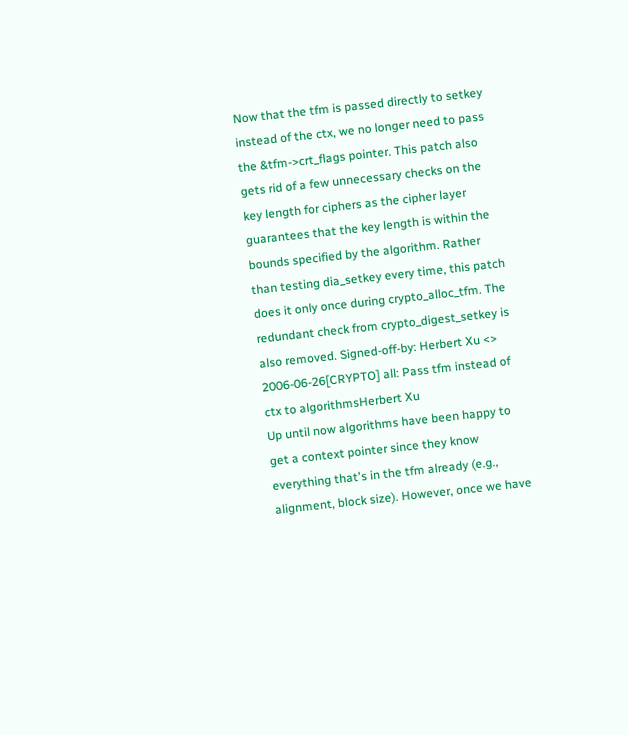Now that the tfm is passed directly to setkey instead of the ctx, we no longer need to pass the &tfm->crt_flags pointer. This patch also gets rid of a few unnecessary checks on the key length for ciphers as the cipher layer guarantees that the key length is within the bounds specified by the algorithm. Rather than testing dia_setkey every time, this patch does it only once during crypto_alloc_tfm. The redundant check from crypto_digest_setkey is also removed. Signed-off-by: Herbert Xu <>
2006-06-26[CRYPTO] all: Pass tfm instead of ctx to algorithmsHerbert Xu
Up until now algorithms have been happy to get a context pointer since they know everything that's in the tfm already (e.g., alignment, block size). However, once we have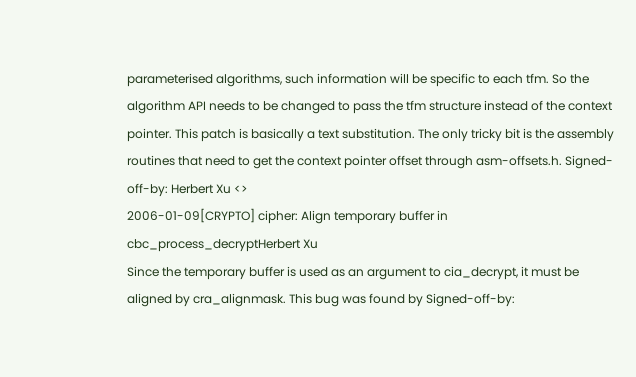parameterised algorithms, such information will be specific to each tfm. So the algorithm API needs to be changed to pass the tfm structure instead of the context pointer. This patch is basically a text substitution. The only tricky bit is the assembly routines that need to get the context pointer offset through asm-offsets.h. Signed-off-by: Herbert Xu <>
2006-01-09[CRYPTO] cipher: Align temporary buffer in cbc_process_decryptHerbert Xu
Since the temporary buffer is used as an argument to cia_decrypt, it must be aligned by cra_alignmask. This bug was found by Signed-off-by: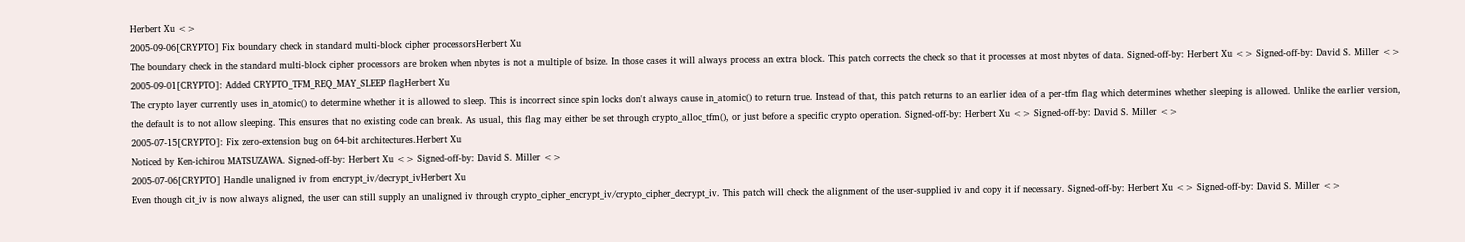Herbert Xu <>
2005-09-06[CRYPTO] Fix boundary check in standard multi-block cipher processorsHerbert Xu
The boundary check in the standard multi-block cipher processors are broken when nbytes is not a multiple of bsize. In those cases it will always process an extra block. This patch corrects the check so that it processes at most nbytes of data. Signed-off-by: Herbert Xu <> Signed-off-by: David S. Miller <>
2005-09-01[CRYPTO]: Added CRYPTO_TFM_REQ_MAY_SLEEP flagHerbert Xu
The crypto layer currently uses in_atomic() to determine whether it is allowed to sleep. This is incorrect since spin locks don't always cause in_atomic() to return true. Instead of that, this patch returns to an earlier idea of a per-tfm flag which determines whether sleeping is allowed. Unlike the earlier version, the default is to not allow sleeping. This ensures that no existing code can break. As usual, this flag may either be set through crypto_alloc_tfm(), or just before a specific crypto operation. Signed-off-by: Herbert Xu <> Signed-off-by: David S. Miller <>
2005-07-15[CRYPTO]: Fix zero-extension bug on 64-bit architectures.Herbert Xu
Noticed by Ken-ichirou MATSUZAWA. Signed-off-by: Herbert Xu <> Signed-off-by: David S. Miller <>
2005-07-06[CRYPTO] Handle unaligned iv from encrypt_iv/decrypt_ivHerbert Xu
Even though cit_iv is now always aligned, the user can still supply an unaligned iv through crypto_cipher_encrypt_iv/crypto_cipher_decrypt_iv. This patch will check the alignment of the user-supplied iv and copy it if necessary. Signed-off-by: Herbert Xu <> Signed-off-by: David S. Miller <>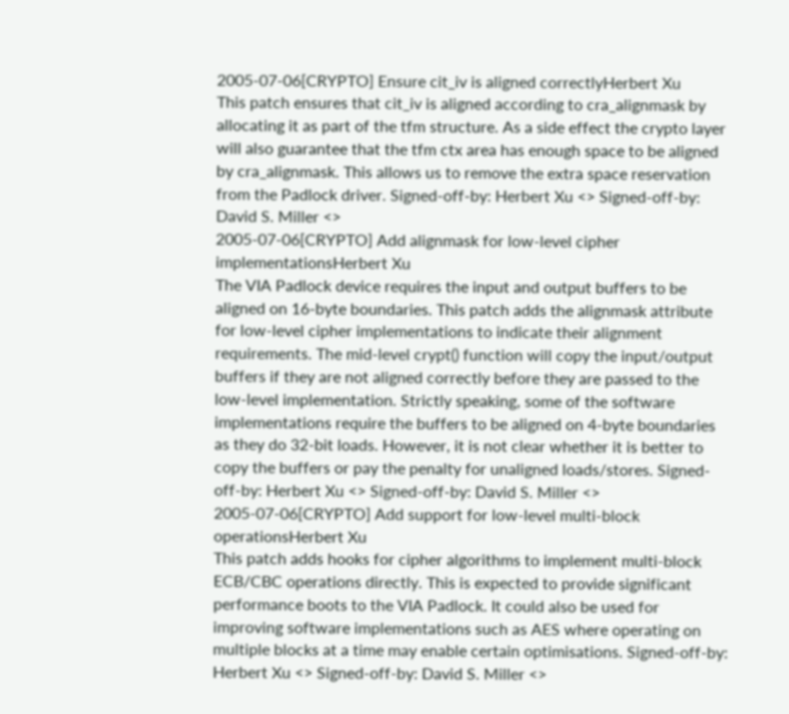2005-07-06[CRYPTO] Ensure cit_iv is aligned correctlyHerbert Xu
This patch ensures that cit_iv is aligned according to cra_alignmask by allocating it as part of the tfm structure. As a side effect the crypto layer will also guarantee that the tfm ctx area has enough space to be aligned by cra_alignmask. This allows us to remove the extra space reservation from the Padlock driver. Signed-off-by: Herbert Xu <> Signed-off-by: David S. Miller <>
2005-07-06[CRYPTO] Add alignmask for low-level cipher implementationsHerbert Xu
The VIA Padlock device requires the input and output buffers to be aligned on 16-byte boundaries. This patch adds the alignmask attribute for low-level cipher implementations to indicate their alignment requirements. The mid-level crypt() function will copy the input/output buffers if they are not aligned correctly before they are passed to the low-level implementation. Strictly speaking, some of the software implementations require the buffers to be aligned on 4-byte boundaries as they do 32-bit loads. However, it is not clear whether it is better to copy the buffers or pay the penalty for unaligned loads/stores. Signed-off-by: Herbert Xu <> Signed-off-by: David S. Miller <>
2005-07-06[CRYPTO] Add support for low-level multi-block operationsHerbert Xu
This patch adds hooks for cipher algorithms to implement multi-block ECB/CBC operations directly. This is expected to provide significant performance boots to the VIA Padlock. It could also be used for improving software implementations such as AES where operating on multiple blocks at a time may enable certain optimisations. Signed-off-by: Herbert Xu <> Signed-off-by: David S. Miller <>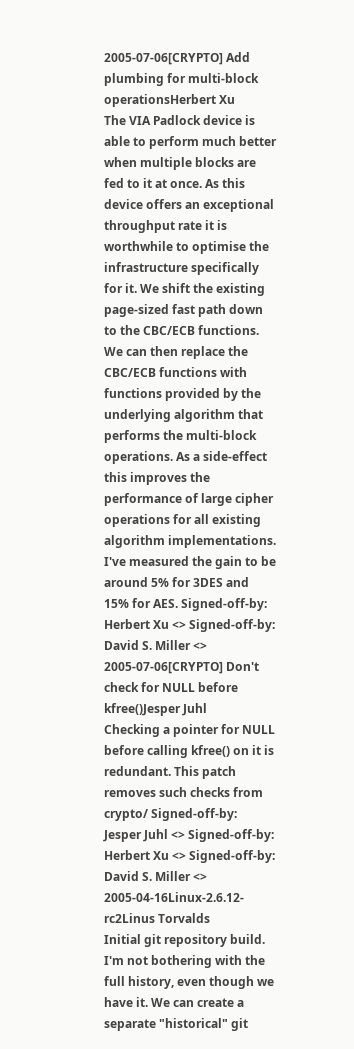2005-07-06[CRYPTO] Add plumbing for multi-block operationsHerbert Xu
The VIA Padlock device is able to perform much better when multiple blocks are fed to it at once. As this device offers an exceptional throughput rate it is worthwhile to optimise the infrastructure specifically for it. We shift the existing page-sized fast path down to the CBC/ECB functions. We can then replace the CBC/ECB functions with functions provided by the underlying algorithm that performs the multi-block operations. As a side-effect this improves the performance of large cipher operations for all existing algorithm implementations. I've measured the gain to be around 5% for 3DES and 15% for AES. Signed-off-by: Herbert Xu <> Signed-off-by: David S. Miller <>
2005-07-06[CRYPTO] Don't check for NULL before kfree()Jesper Juhl
Checking a pointer for NULL before calling kfree() on it is redundant. This patch removes such checks from crypto/ Signed-off-by: Jesper Juhl <> Signed-off-by: Herbert Xu <> Signed-off-by: David S. Miller <>
2005-04-16Linux-2.6.12-rc2Linus Torvalds
Initial git repository build. I'm not bothering with the full history, even though we have it. We can create a separate "historical" git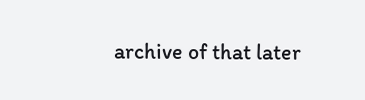archive of that later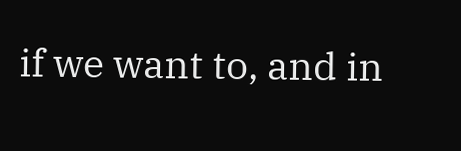if we want to, and in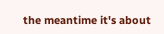the meantime it's about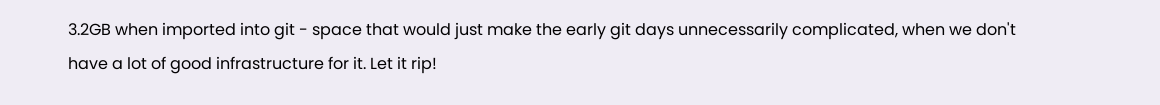3.2GB when imported into git - space that would just make the early git days unnecessarily complicated, when we don't have a lot of good infrastructure for it. Let it rip!